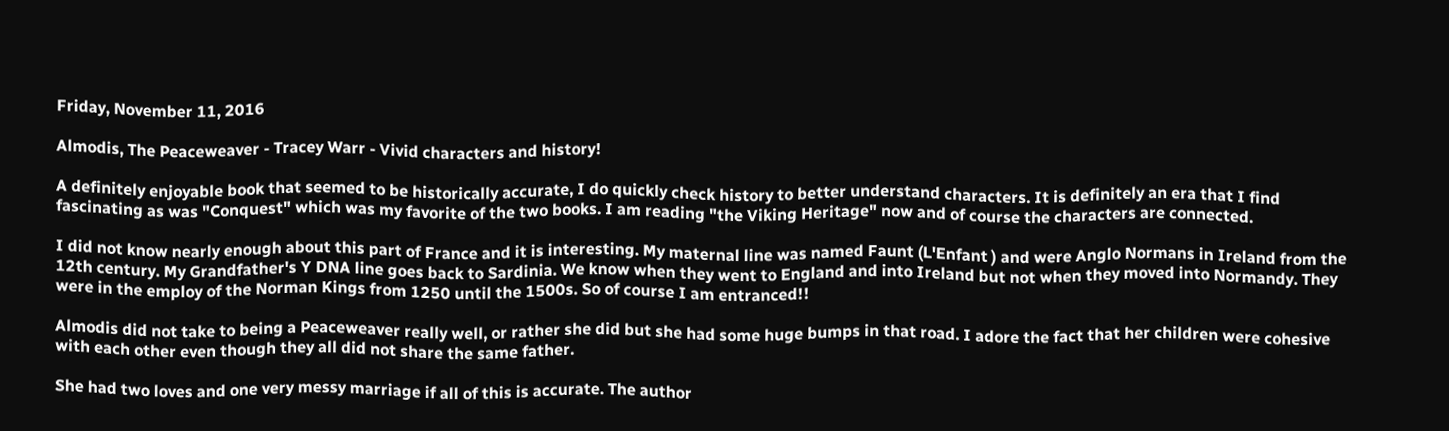Friday, November 11, 2016

Almodis, The Peaceweaver - Tracey Warr - Vivid characters and history!

A definitely enjoyable book that seemed to be historically accurate, I do quickly check history to better understand characters. It is definitely an era that I find fascinating as was "Conquest" which was my favorite of the two books. I am reading "the Viking Heritage" now and of course the characters are connected.

I did not know nearly enough about this part of France and it is interesting. My maternal line was named Faunt (L'Enfant ) and were Anglo Normans in Ireland from the 12th century. My Grandfather's Y DNA line goes back to Sardinia. We know when they went to England and into Ireland but not when they moved into Normandy. They were in the employ of the Norman Kings from 1250 until the 1500s. So of course I am entranced!!

Almodis did not take to being a Peaceweaver really well, or rather she did but she had some huge bumps in that road. I adore the fact that her children were cohesive with each other even though they all did not share the same father.

She had two loves and one very messy marriage if all of this is accurate. The author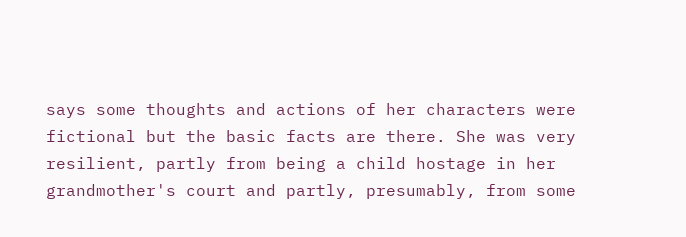says some thoughts and actions of her characters were fictional but the basic facts are there. She was very resilient, partly from being a child hostage in her grandmother's court and partly, presumably, from some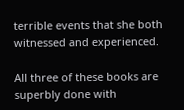terrible events that she both witnessed and experienced.

All three of these books are superbly done with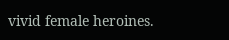vivid female heroines.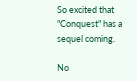So excited that "Conquest" has a sequel coming.

No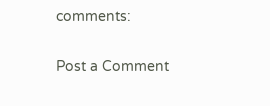comments:

Post a Comment